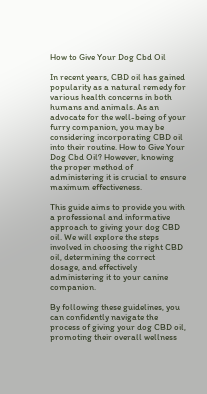How to Give Your Dog Cbd Oil

In recent years, CBD oil has gained popularity as a natural remedy for various health concerns in both humans and animals. As an advocate for the well-being of your furry companion, you may be considering incorporating CBD oil into their routine. How to Give Your Dog Cbd Oil? However, knowing the proper method of administering it is crucial to ensure maximum effectiveness.

This guide aims to provide you with a professional and informative approach to giving your dog CBD oil. We will explore the steps involved in choosing the right CBD oil, determining the correct dosage, and effectively administering it to your canine companion.

By following these guidelines, you can confidently navigate the process of giving your dog CBD oil, promoting their overall wellness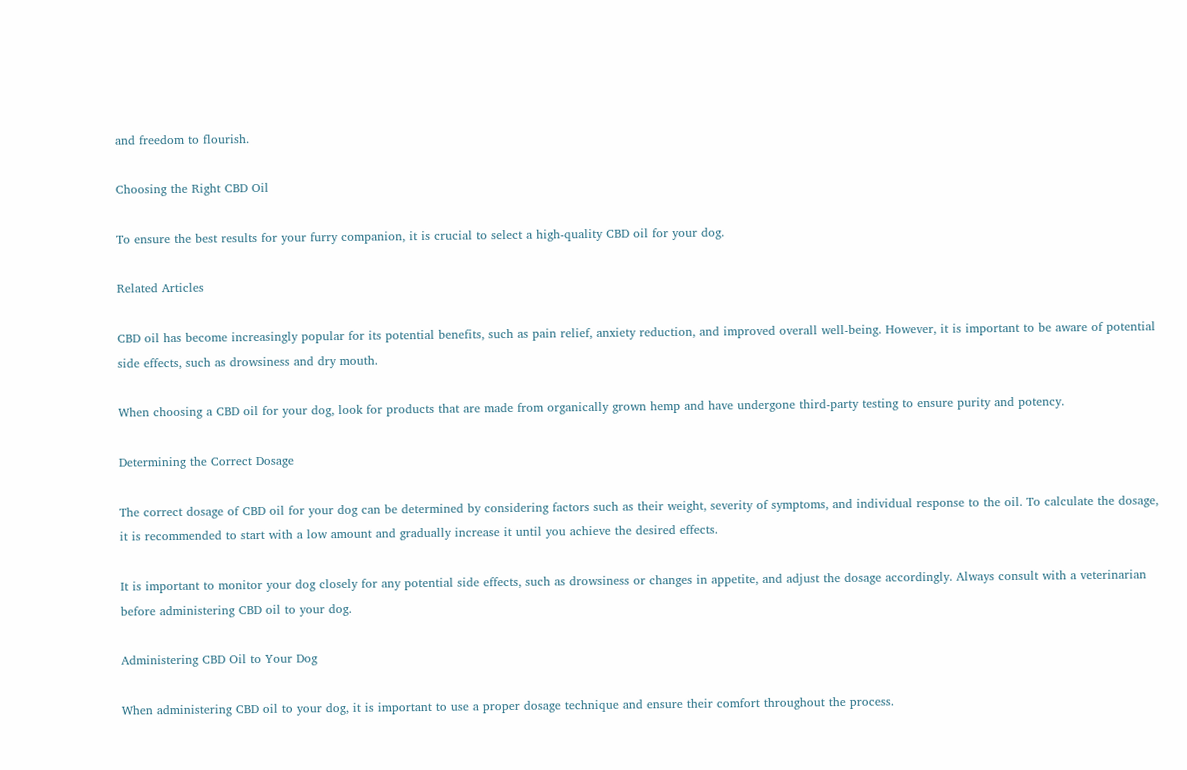and freedom to flourish.

Choosing the Right CBD Oil

To ensure the best results for your furry companion, it is crucial to select a high-quality CBD oil for your dog.

Related Articles

CBD oil has become increasingly popular for its potential benefits, such as pain relief, anxiety reduction, and improved overall well-being. However, it is important to be aware of potential side effects, such as drowsiness and dry mouth.

When choosing a CBD oil for your dog, look for products that are made from organically grown hemp and have undergone third-party testing to ensure purity and potency.

Determining the Correct Dosage

The correct dosage of CBD oil for your dog can be determined by considering factors such as their weight, severity of symptoms, and individual response to the oil. To calculate the dosage, it is recommended to start with a low amount and gradually increase it until you achieve the desired effects.

It is important to monitor your dog closely for any potential side effects, such as drowsiness or changes in appetite, and adjust the dosage accordingly. Always consult with a veterinarian before administering CBD oil to your dog.

Administering CBD Oil to Your Dog

When administering CBD oil to your dog, it is important to use a proper dosage technique and ensure their comfort throughout the process.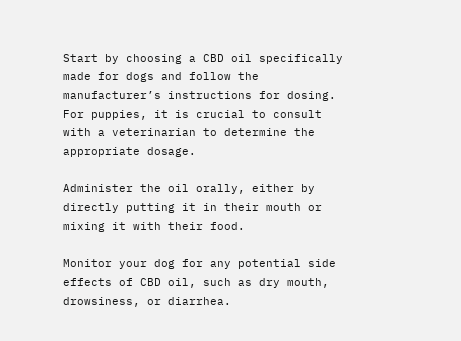Start by choosing a CBD oil specifically made for dogs and follow the manufacturer’s instructions for dosing. For puppies, it is crucial to consult with a veterinarian to determine the appropriate dosage.

Administer the oil orally, either by directly putting it in their mouth or mixing it with their food.

Monitor your dog for any potential side effects of CBD oil, such as dry mouth, drowsiness, or diarrhea.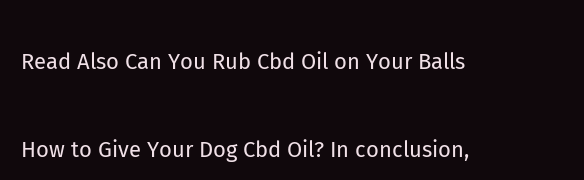Read Also Can You Rub Cbd Oil on Your Balls


How to Give Your Dog Cbd Oil? In conclusion,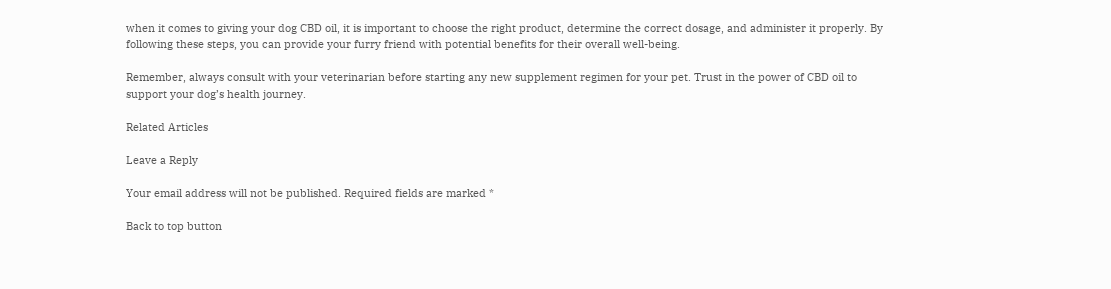when it comes to giving your dog CBD oil, it is important to choose the right product, determine the correct dosage, and administer it properly. By following these steps, you can provide your furry friend with potential benefits for their overall well-being.

Remember, always consult with your veterinarian before starting any new supplement regimen for your pet. Trust in the power of CBD oil to support your dog’s health journey.

Related Articles

Leave a Reply

Your email address will not be published. Required fields are marked *

Back to top button